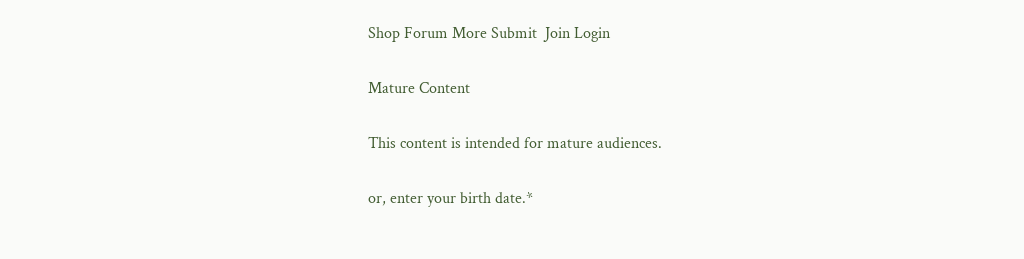Shop Forum More Submit  Join Login

Mature Content

This content is intended for mature audiences.

or, enter your birth date.*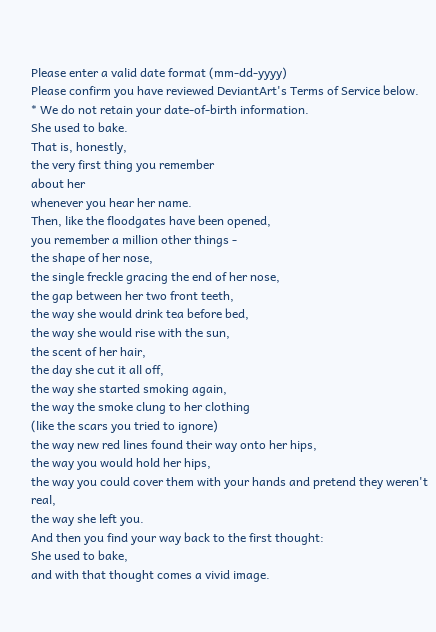Please enter a valid date format (mm-dd-yyyy)
Please confirm you have reviewed DeviantArt's Terms of Service below.
* We do not retain your date-of-birth information.
She used to bake.
That is, honestly,
the very first thing you remember
about her
whenever you hear her name.
Then, like the floodgates have been opened,
you remember a million other things -
the shape of her nose,
the single freckle gracing the end of her nose,
the gap between her two front teeth,
the way she would drink tea before bed,
the way she would rise with the sun,
the scent of her hair,
the day she cut it all off,
the way she started smoking again,
the way the smoke clung to her clothing
(like the scars you tried to ignore)
the way new red lines found their way onto her hips,
the way you would hold her hips,
the way you could cover them with your hands and pretend they weren't real,
the way she left you.
And then you find your way back to the first thought:
She used to bake,
and with that thought comes a vivid image.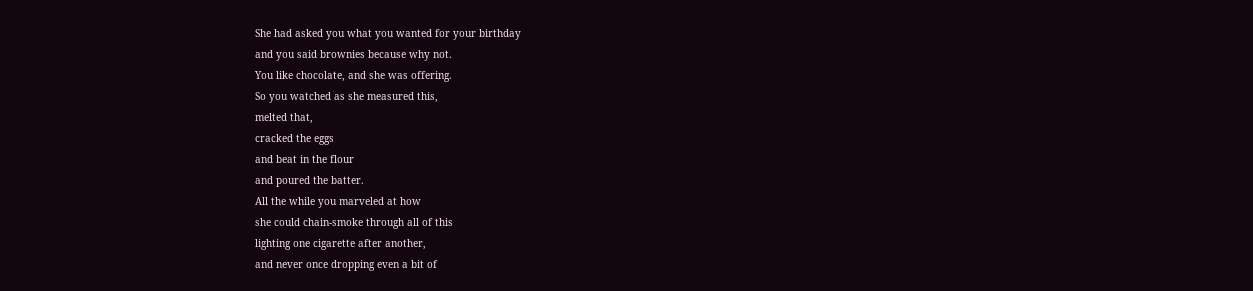She had asked you what you wanted for your birthday
and you said brownies because why not.
You like chocolate, and she was offering.
So you watched as she measured this,
melted that,
cracked the eggs
and beat in the flour
and poured the batter.
All the while you marveled at how
she could chain-smoke through all of this
lighting one cigarette after another,
and never once dropping even a bit of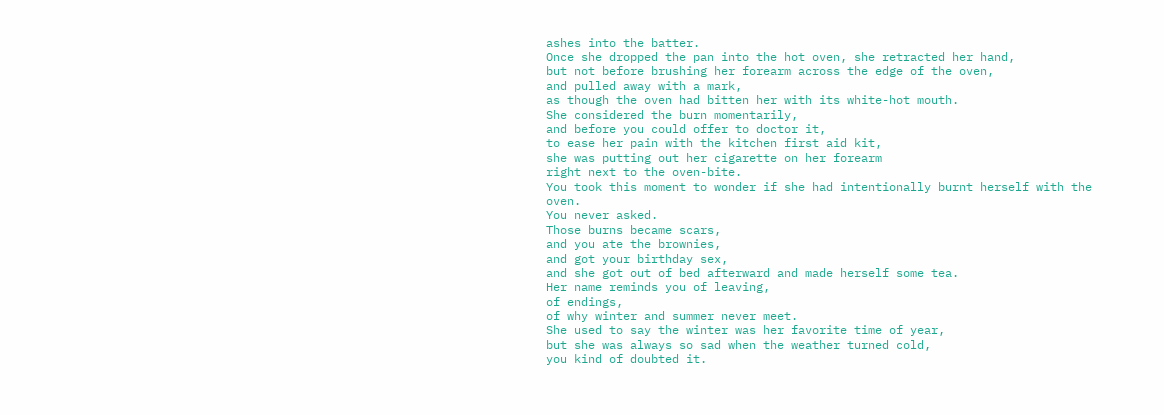ashes into the batter.
Once she dropped the pan into the hot oven, she retracted her hand,
but not before brushing her forearm across the edge of the oven,
and pulled away with a mark,
as though the oven had bitten her with its white-hot mouth.
She considered the burn momentarily,
and before you could offer to doctor it,
to ease her pain with the kitchen first aid kit,
she was putting out her cigarette on her forearm
right next to the oven-bite.
You took this moment to wonder if she had intentionally burnt herself with the oven.
You never asked.
Those burns became scars,
and you ate the brownies,
and got your birthday sex,
and she got out of bed afterward and made herself some tea.
Her name reminds you of leaving,
of endings,
of why winter and summer never meet.
She used to say the winter was her favorite time of year,
but she was always so sad when the weather turned cold,
you kind of doubted it.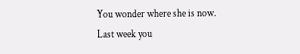You wonder where she is now.
Last week you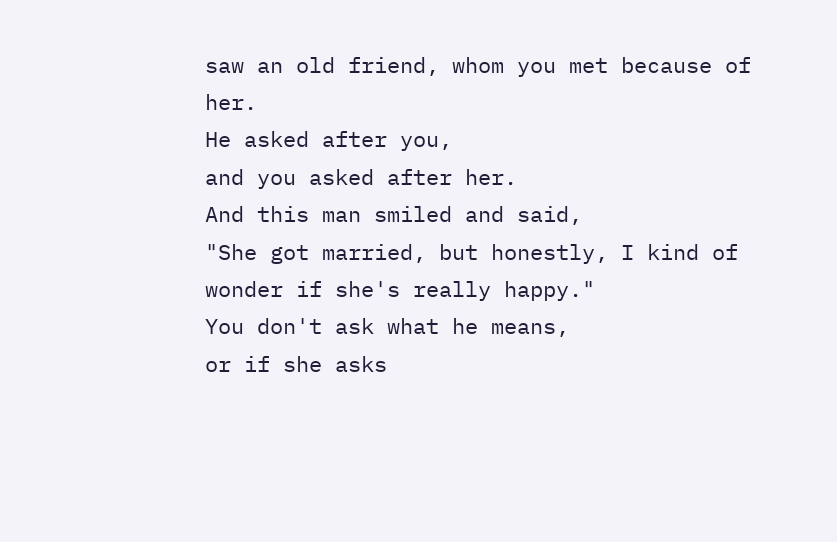saw an old friend, whom you met because of her.
He asked after you,
and you asked after her.
And this man smiled and said,
"She got married, but honestly, I kind of wonder if she's really happy."
You don't ask what he means,
or if she asks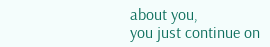about you,
you just continue on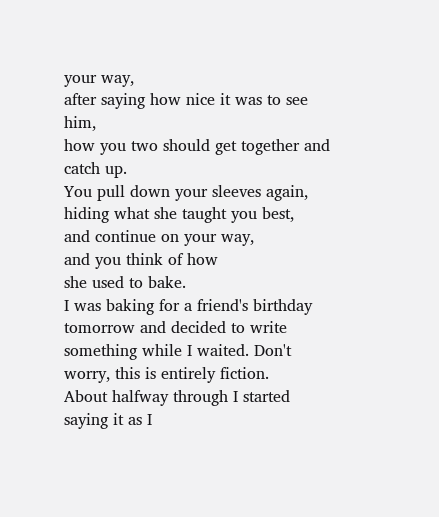your way,
after saying how nice it was to see him,
how you two should get together and catch up.
You pull down your sleeves again,
hiding what she taught you best,
and continue on your way,
and you think of how
she used to bake.
I was baking for a friend's birthday tomorrow and decided to write something while I waited. Don't worry, this is entirely fiction.
About halfway through I started saying it as I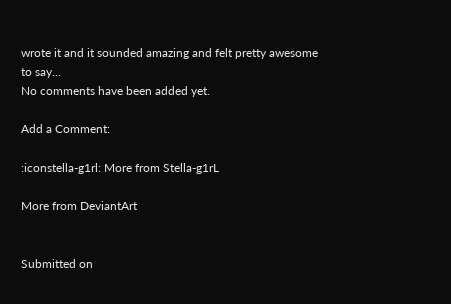wrote it and it sounded amazing and felt pretty awesome to say...
No comments have been added yet.

Add a Comment:

:iconstella-g1rl: More from Stella-g1rL

More from DeviantArt


Submitted on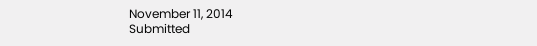November 11, 2014
Submitted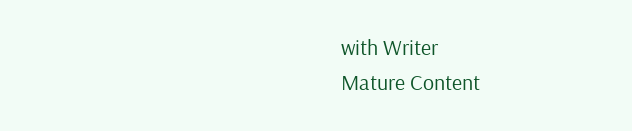with Writer
Mature Content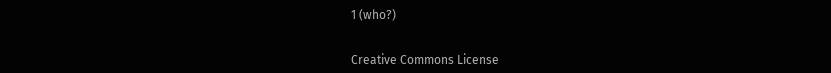1 (who?)


Creative Commons License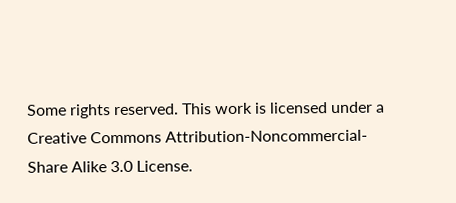Some rights reserved. This work is licensed under a
Creative Commons Attribution-Noncommercial-Share Alike 3.0 License.